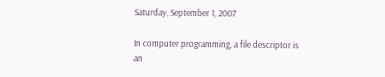Saturday, September 1, 2007

In computer programming, a file descriptor is an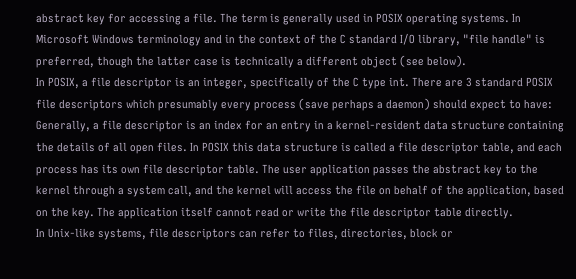abstract key for accessing a file. The term is generally used in POSIX operating systems. In Microsoft Windows terminology and in the context of the C standard I/O library, "file handle" is preferred, though the latter case is technically a different object (see below).
In POSIX, a file descriptor is an integer, specifically of the C type int. There are 3 standard POSIX file descriptors which presumably every process (save perhaps a daemon) should expect to have:
Generally, a file descriptor is an index for an entry in a kernel-resident data structure containing the details of all open files. In POSIX this data structure is called a file descriptor table, and each process has its own file descriptor table. The user application passes the abstract key to the kernel through a system call, and the kernel will access the file on behalf of the application, based on the key. The application itself cannot read or write the file descriptor table directly.
In Unix-like systems, file descriptors can refer to files, directories, block or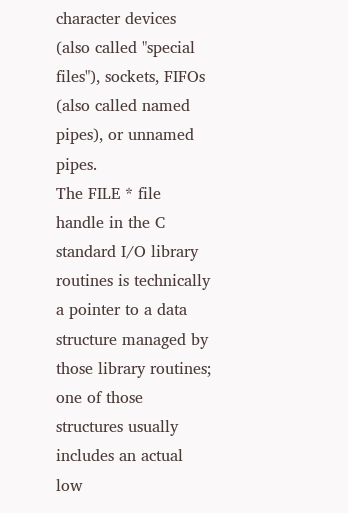character devices (also called "special files"), sockets, FIFOs (also called named pipes), or unnamed pipes.
The FILE * file handle in the C standard I/O library routines is technically a pointer to a data structure managed by those library routines; one of those structures usually includes an actual low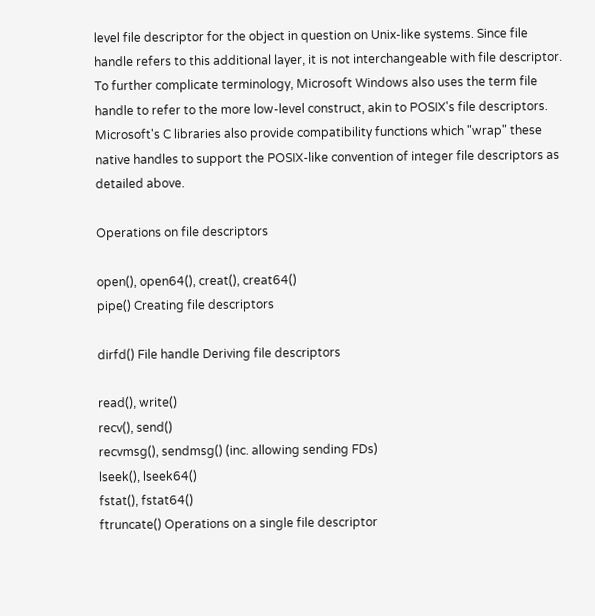level file descriptor for the object in question on Unix-like systems. Since file handle refers to this additional layer, it is not interchangeable with file descriptor.
To further complicate terminology, Microsoft Windows also uses the term file handle to refer to the more low-level construct, akin to POSIX's file descriptors. Microsoft's C libraries also provide compatibility functions which "wrap" these native handles to support the POSIX-like convention of integer file descriptors as detailed above.

Operations on file descriptors

open(), open64(), creat(), creat64()
pipe() Creating file descriptors

dirfd() File handle Deriving file descriptors

read(), write()
recv(), send()
recvmsg(), sendmsg() (inc. allowing sending FDs)
lseek(), lseek64()
fstat(), fstat64()
ftruncate() Operations on a single file descriptor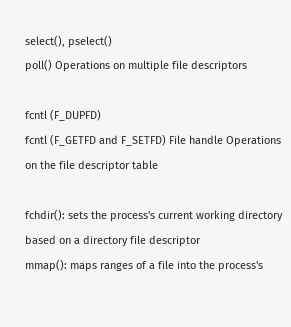select(), pselect()
poll() Operations on multiple file descriptors

fcntl (F_DUPFD)
fcntl (F_GETFD and F_SETFD) File handle Operations on the file descriptor table

fchdir(): sets the process's current working directory based on a directory file descriptor
mmap(): maps ranges of a file into the process's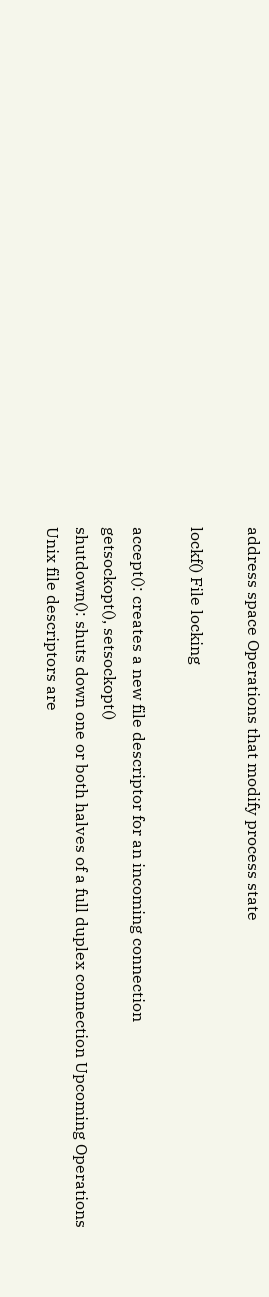address space Operations that modify process state

lockf() File locking

accept(): creates a new file descriptor for an incoming connection
getsockopt(), setsockopt()
shutdown(): shuts down one or both halves of a full duplex connection Upcoming Operations
Unix file descriptors are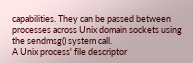capabilities. They can be passed between processes across Unix domain sockets using the sendmsg() system call.
A Unix process' file descriptor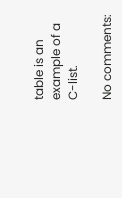table is an example of a C-list.

No comments: